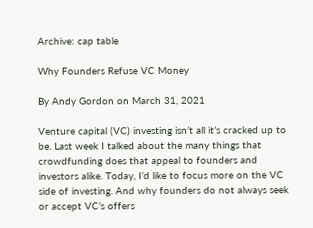Archive: cap table

Why Founders Refuse VC Money

By Andy Gordon on March 31, 2021

Venture capital (VC) investing isn’t all it’s cracked up to be. Last week I talked about the many things that crowdfunding does that appeal to founders and investors alike. Today, I’d like to focus more on the VC side of investing. And why founders do not always seek or accept VC’s offers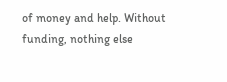of money and help. Without funding, nothing else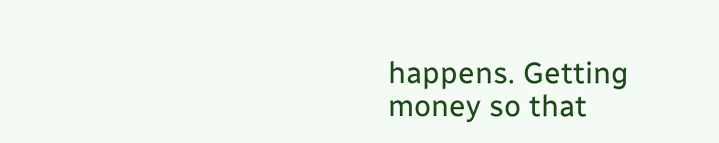happens. Getting money so that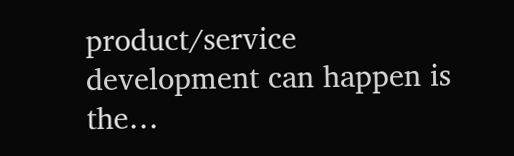product/service development can happen is the…